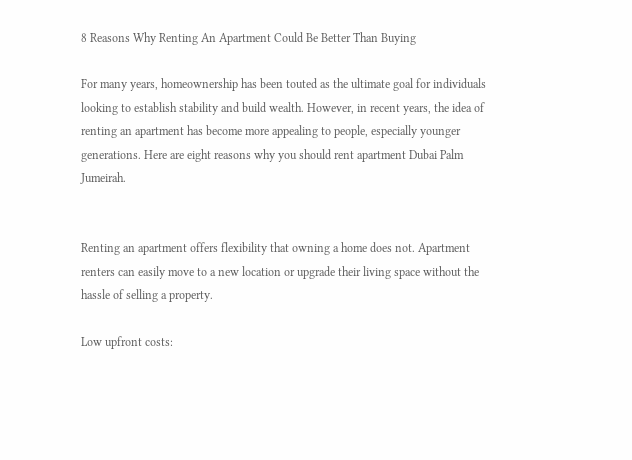8 Reasons Why Renting An Apartment Could Be Better Than Buying

For many years, homeownership has been touted as the ultimate goal for individuals looking to establish stability and build wealth. However, in recent years, the idea of renting an apartment has become more appealing to people, especially younger generations. Here are eight reasons why you should rent apartment Dubai Palm Jumeirah.


Renting an apartment offers flexibility that owning a home does not. Apartment renters can easily move to a new location or upgrade their living space without the hassle of selling a property.

Low upfront costs: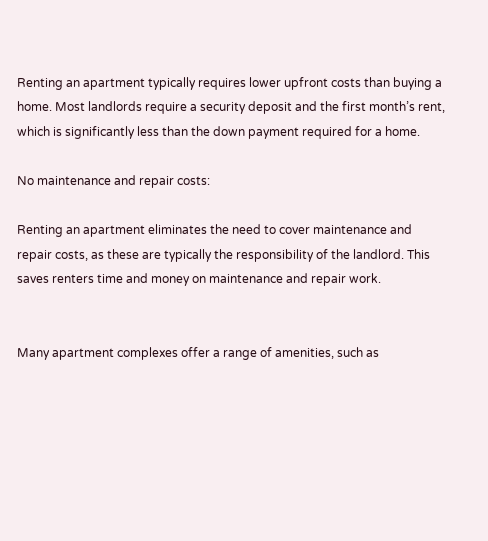Renting an apartment typically requires lower upfront costs than buying a home. Most landlords require a security deposit and the first month’s rent, which is significantly less than the down payment required for a home.

No maintenance and repair costs:

Renting an apartment eliminates the need to cover maintenance and repair costs, as these are typically the responsibility of the landlord. This saves renters time and money on maintenance and repair work.


Many apartment complexes offer a range of amenities, such as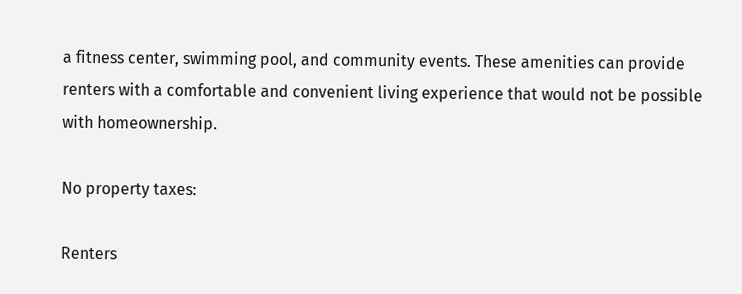a fitness center, swimming pool, and community events. These amenities can provide renters with a comfortable and convenient living experience that would not be possible with homeownership.

No property taxes:

Renters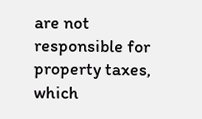are not responsible for property taxes, which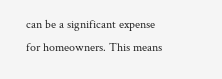can be a significant expense for homeowners. This means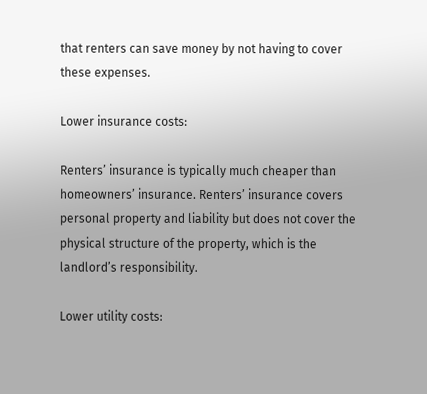that renters can save money by not having to cover these expenses.

Lower insurance costs:

Renters’ insurance is typically much cheaper than homeowners’ insurance. Renters’ insurance covers personal property and liability but does not cover the physical structure of the property, which is the landlord’s responsibility.

Lower utility costs: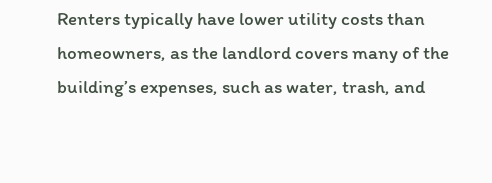Renters typically have lower utility costs than homeowners, as the landlord covers many of the building’s expenses, such as water, trash, and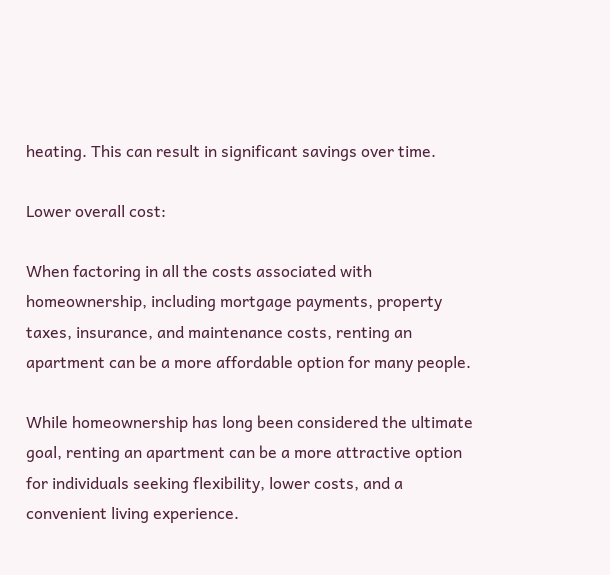heating. This can result in significant savings over time.

Lower overall cost:

When factoring in all the costs associated with homeownership, including mortgage payments, property taxes, insurance, and maintenance costs, renting an apartment can be a more affordable option for many people.

While homeownership has long been considered the ultimate goal, renting an apartment can be a more attractive option for individuals seeking flexibility, lower costs, and a convenient living experience.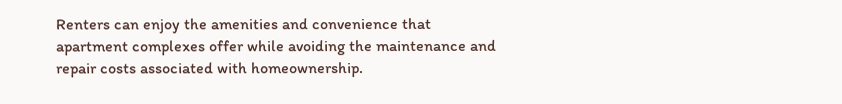Renters can enjoy the amenities and convenience that apartment complexes offer while avoiding the maintenance and repair costs associated with homeownership.